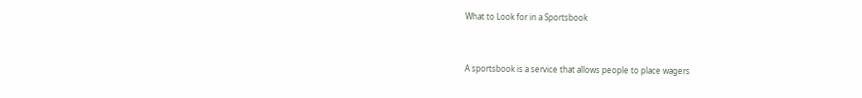What to Look for in a Sportsbook


A sportsbook is a service that allows people to place wagers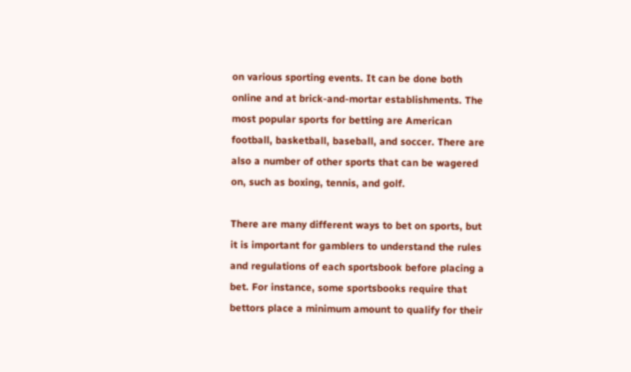on various sporting events. It can be done both online and at brick-and-mortar establishments. The most popular sports for betting are American football, basketball, baseball, and soccer. There are also a number of other sports that can be wagered on, such as boxing, tennis, and golf.

There are many different ways to bet on sports, but it is important for gamblers to understand the rules and regulations of each sportsbook before placing a bet. For instance, some sportsbooks require that bettors place a minimum amount to qualify for their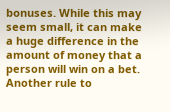bonuses. While this may seem small, it can make a huge difference in the amount of money that a person will win on a bet. Another rule to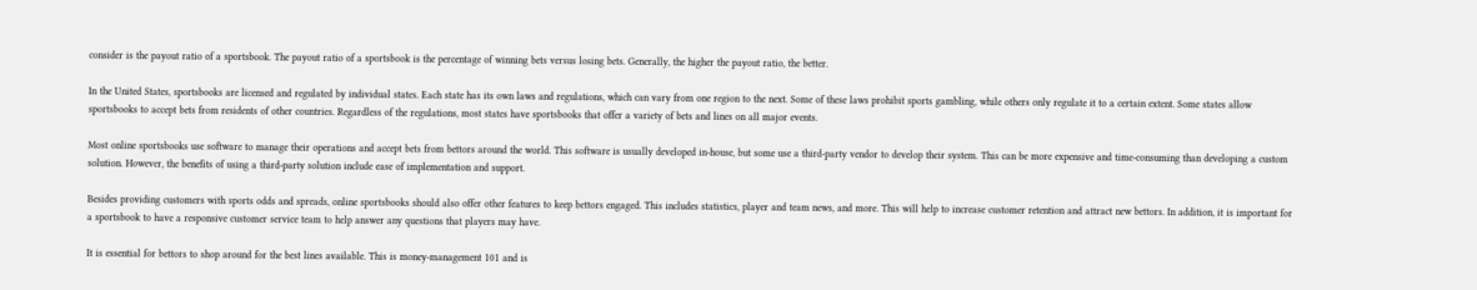consider is the payout ratio of a sportsbook. The payout ratio of a sportsbook is the percentage of winning bets versus losing bets. Generally, the higher the payout ratio, the better.

In the United States, sportsbooks are licensed and regulated by individual states. Each state has its own laws and regulations, which can vary from one region to the next. Some of these laws prohibit sports gambling, while others only regulate it to a certain extent. Some states allow sportsbooks to accept bets from residents of other countries. Regardless of the regulations, most states have sportsbooks that offer a variety of bets and lines on all major events.

Most online sportsbooks use software to manage their operations and accept bets from bettors around the world. This software is usually developed in-house, but some use a third-party vendor to develop their system. This can be more expensive and time-consuming than developing a custom solution. However, the benefits of using a third-party solution include ease of implementation and support.

Besides providing customers with sports odds and spreads, online sportsbooks should also offer other features to keep bettors engaged. This includes statistics, player and team news, and more. This will help to increase customer retention and attract new bettors. In addition, it is important for a sportsbook to have a responsive customer service team to help answer any questions that players may have.

It is essential for bettors to shop around for the best lines available. This is money-management 101 and is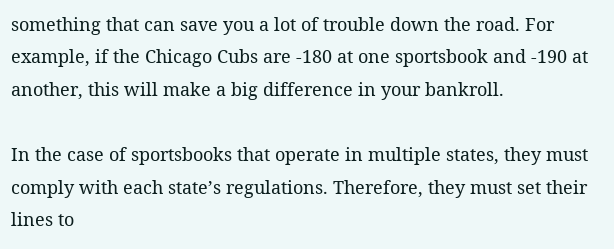something that can save you a lot of trouble down the road. For example, if the Chicago Cubs are -180 at one sportsbook and -190 at another, this will make a big difference in your bankroll.

In the case of sportsbooks that operate in multiple states, they must comply with each state’s regulations. Therefore, they must set their lines to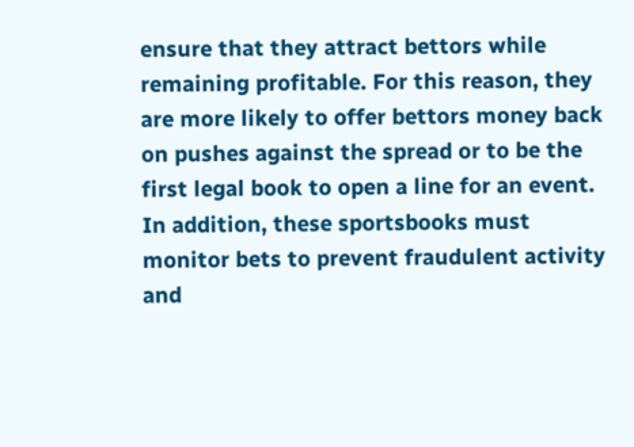ensure that they attract bettors while remaining profitable. For this reason, they are more likely to offer bettors money back on pushes against the spread or to be the first legal book to open a line for an event. In addition, these sportsbooks must monitor bets to prevent fraudulent activity and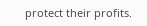protect their profits.